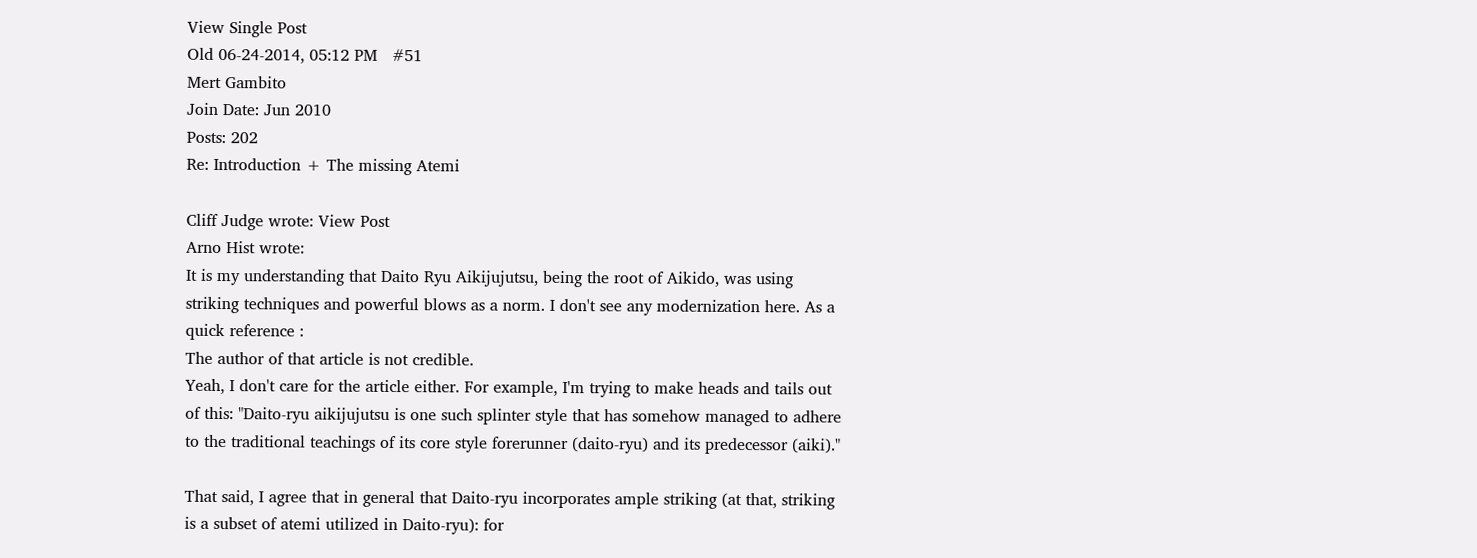View Single Post
Old 06-24-2014, 05:12 PM   #51
Mert Gambito
Join Date: Jun 2010
Posts: 202
Re: Introduction + The missing Atemi

Cliff Judge wrote: View Post
Arno Hist wrote:
It is my understanding that Daito Ryu Aikijujutsu, being the root of Aikido, was using striking techniques and powerful blows as a norm. I don't see any modernization here. As a quick reference :
The author of that article is not credible.
Yeah, I don't care for the article either. For example, I'm trying to make heads and tails out of this: "Daito-ryu aikijujutsu is one such splinter style that has somehow managed to adhere to the traditional teachings of its core style forerunner (daito-ryu) and its predecessor (aiki)."

That said, I agree that in general that Daito-ryu incorporates ample striking (at that, striking is a subset of atemi utilized in Daito-ryu): for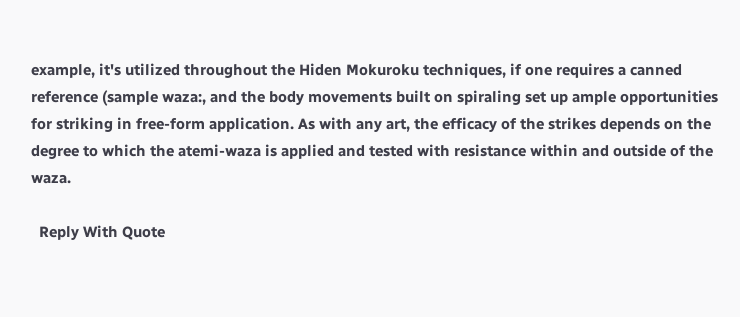example, it's utilized throughout the Hiden Mokuroku techniques, if one requires a canned reference (sample waza:, and the body movements built on spiraling set up ample opportunities for striking in free-form application. As with any art, the efficacy of the strikes depends on the degree to which the atemi-waza is applied and tested with resistance within and outside of the waza.

  Reply With Quote